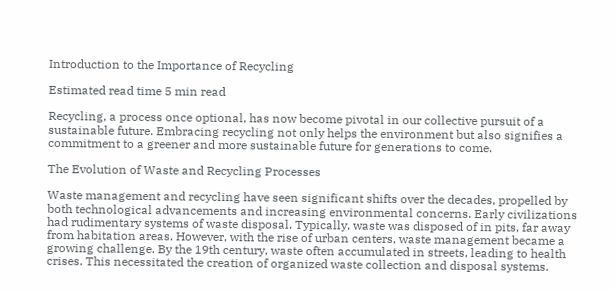Introduction to the Importance of Recycling

Estimated read time 5 min read

Recycling, a process once optional, has now become pivotal in our collective pursuit of a sustainable future. Embracing recycling not only helps the environment but also signifies a commitment to a greener and more sustainable future for generations to come.

The Evolution of Waste and Recycling Processes

Waste management and recycling have seen significant shifts over the decades, propelled by both technological advancements and increasing environmental concerns. Early civilizations had rudimentary systems of waste disposal. Typically, waste was disposed of in pits, far away from habitation areas. However, with the rise of urban centers, waste management became a growing challenge. By the 19th century, waste often accumulated in streets, leading to health crises. This necessitated the creation of organized waste collection and disposal systems.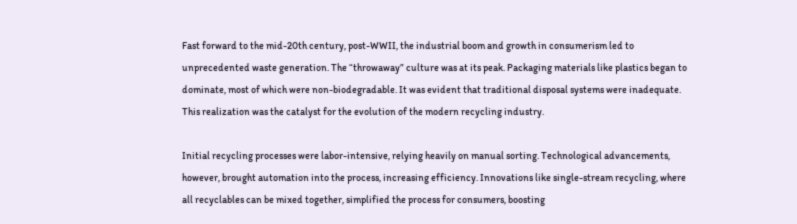Fast forward to the mid-20th century, post-WWII, the industrial boom and growth in consumerism led to unprecedented waste generation. The “throwaway” culture was at its peak. Packaging materials like plastics began to dominate, most of which were non-biodegradable. It was evident that traditional disposal systems were inadequate. This realization was the catalyst for the evolution of the modern recycling industry.

Initial recycling processes were labor-intensive, relying heavily on manual sorting. Technological advancements, however, brought automation into the process, increasing efficiency. Innovations like single-stream recycling, where all recyclables can be mixed together, simplified the process for consumers, boosting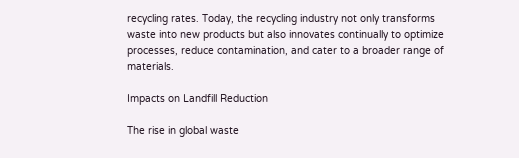recycling rates. Today, the recycling industry not only transforms waste into new products but also innovates continually to optimize processes, reduce contamination, and cater to a broader range of materials.

Impacts on Landfill Reduction

The rise in global waste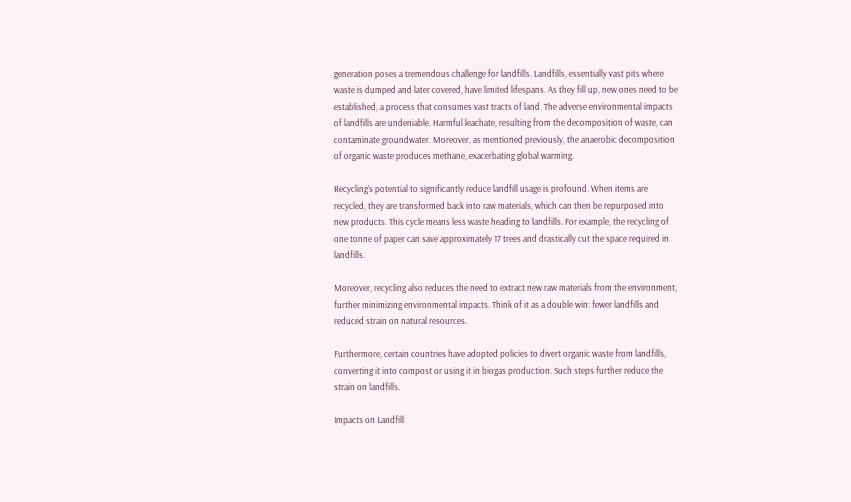generation poses a tremendous challenge for landfills. Landfills, essentially vast pits where waste is dumped and later covered, have limited lifespans. As they fill up, new ones need to be established, a process that consumes vast tracts of land. The adverse environmental impacts of landfills are undeniable. Harmful leachate, resulting from the decomposition of waste, can contaminate groundwater. Moreover, as mentioned previously, the anaerobic decomposition of organic waste produces methane, exacerbating global warming.

Recycling’s potential to significantly reduce landfill usage is profound. When items are recycled, they are transformed back into raw materials, which can then be repurposed into new products. This cycle means less waste heading to landfills. For example, the recycling of one tonne of paper can save approximately 17 trees and drastically cut the space required in landfills.

Moreover, recycling also reduces the need to extract new raw materials from the environment, further minimizing environmental impacts. Think of it as a double win: fewer landfills and reduced strain on natural resources.

Furthermore, certain countries have adopted policies to divert organic waste from landfills, converting it into compost or using it in biogas production. Such steps further reduce the strain on landfills.

Impacts on Landfill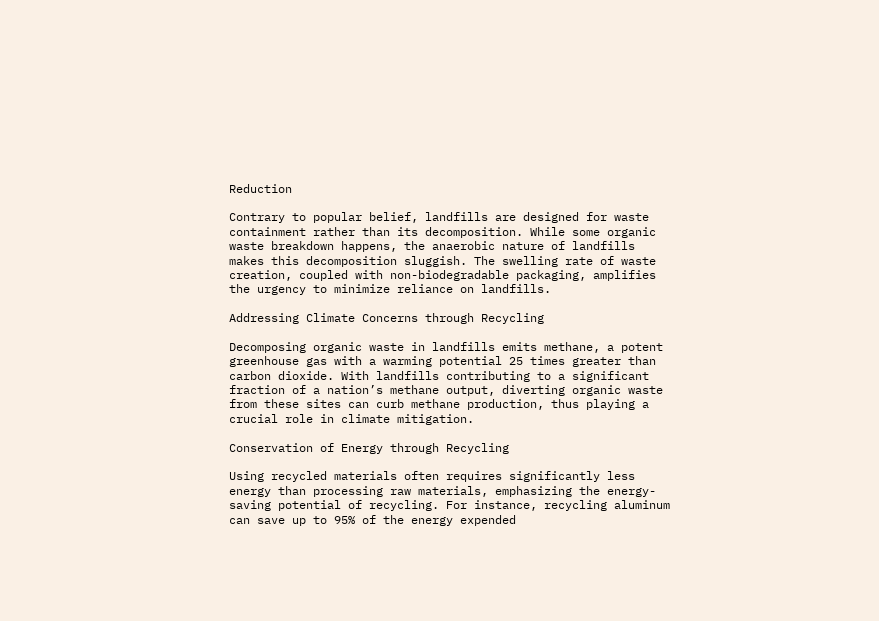Reduction

Contrary to popular belief, landfills are designed for waste containment rather than its decomposition. While some organic waste breakdown happens, the anaerobic nature of landfills makes this decomposition sluggish. The swelling rate of waste creation, coupled with non-biodegradable packaging, amplifies the urgency to minimize reliance on landfills.

Addressing Climate Concerns through Recycling

Decomposing organic waste in landfills emits methane, a potent greenhouse gas with a warming potential 25 times greater than carbon dioxide. With landfills contributing to a significant fraction of a nation’s methane output, diverting organic waste from these sites can curb methane production, thus playing a crucial role in climate mitigation.

Conservation of Energy through Recycling

Using recycled materials often requires significantly less energy than processing raw materials, emphasizing the energy-saving potential of recycling. For instance, recycling aluminum can save up to 95% of the energy expended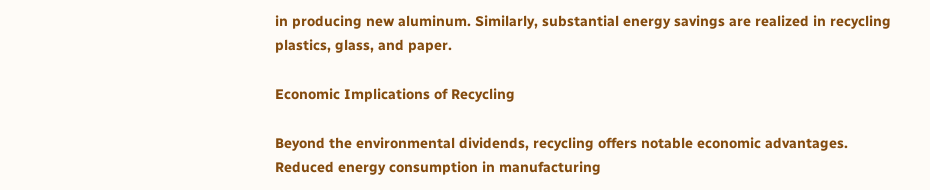in producing new aluminum. Similarly, substantial energy savings are realized in recycling plastics, glass, and paper.

Economic Implications of Recycling

Beyond the environmental dividends, recycling offers notable economic advantages. Reduced energy consumption in manufacturing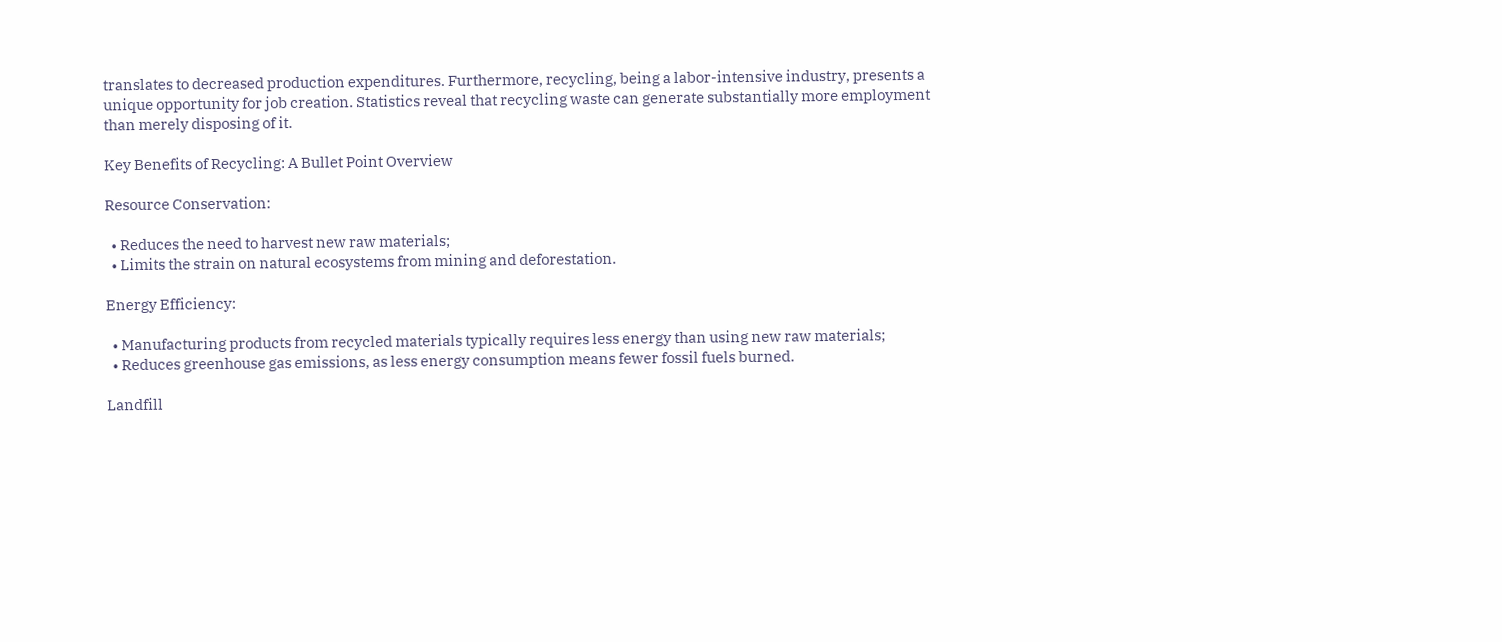translates to decreased production expenditures. Furthermore, recycling, being a labor-intensive industry, presents a unique opportunity for job creation. Statistics reveal that recycling waste can generate substantially more employment than merely disposing of it.

Key Benefits of Recycling: A Bullet Point Overview

Resource Conservation:

  • Reduces the need to harvest new raw materials;
  • Limits the strain on natural ecosystems from mining and deforestation.

Energy Efficiency:

  • Manufacturing products from recycled materials typically requires less energy than using new raw materials;
  • Reduces greenhouse gas emissions, as less energy consumption means fewer fossil fuels burned.

Landfill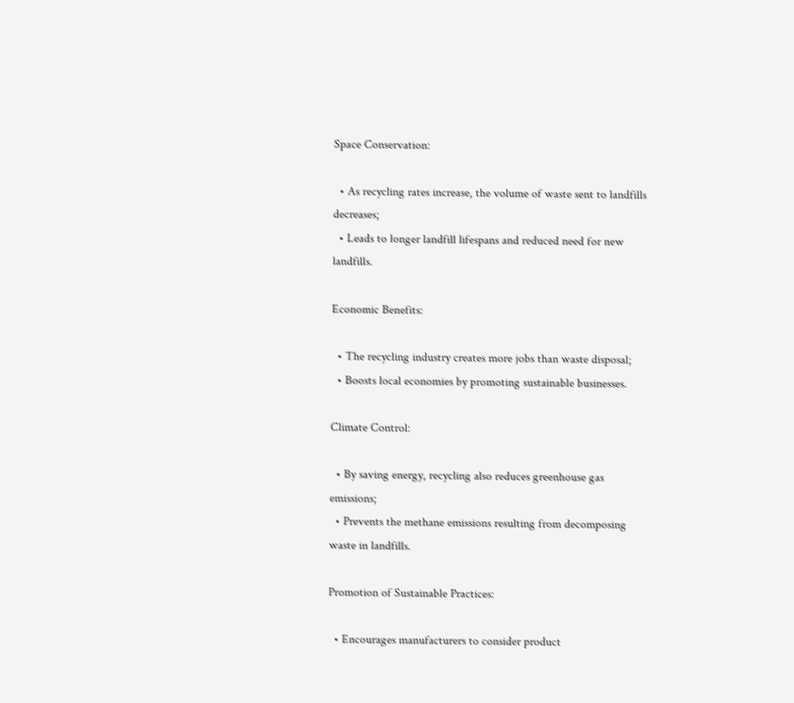Space Conservation:

  • As recycling rates increase, the volume of waste sent to landfills decreases;
  • Leads to longer landfill lifespans and reduced need for new landfills.

Economic Benefits:

  • The recycling industry creates more jobs than waste disposal;
  • Boosts local economies by promoting sustainable businesses.

Climate Control:

  • By saving energy, recycling also reduces greenhouse gas emissions;
  • Prevents the methane emissions resulting from decomposing waste in landfills.

Promotion of Sustainable Practices:

  • Encourages manufacturers to consider product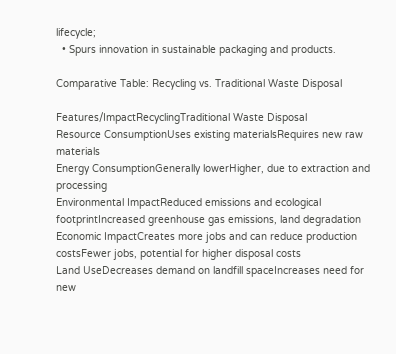lifecycle;
  • Spurs innovation in sustainable packaging and products.

Comparative Table: Recycling vs. Traditional Waste Disposal

Features/ImpactRecyclingTraditional Waste Disposal
Resource ConsumptionUses existing materialsRequires new raw materials
Energy ConsumptionGenerally lowerHigher, due to extraction and processing
Environmental ImpactReduced emissions and ecological footprintIncreased greenhouse gas emissions, land degradation
Economic ImpactCreates more jobs and can reduce production costsFewer jobs, potential for higher disposal costs
Land UseDecreases demand on landfill spaceIncreases need for new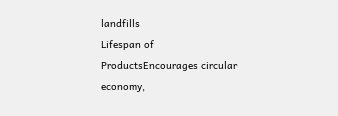landfills
Lifespan of ProductsEncourages circular economy,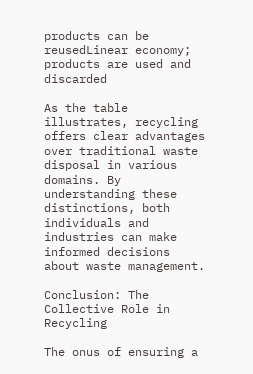products can be reusedLinear economy; products are used and discarded

As the table illustrates, recycling offers clear advantages over traditional waste disposal in various domains. By understanding these distinctions, both individuals and industries can make informed decisions about waste management.

Conclusion: The Collective Role in Recycling

The onus of ensuring a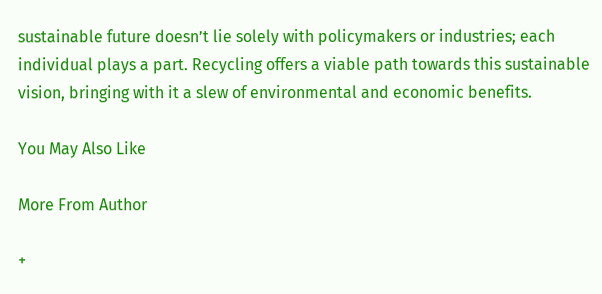sustainable future doesn’t lie solely with policymakers or industries; each individual plays a part. Recycling offers a viable path towards this sustainable vision, bringing with it a slew of environmental and economic benefits.

You May Also Like

More From Author

+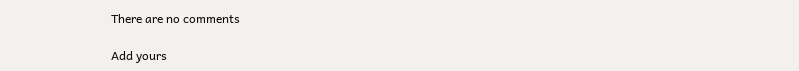There are no comments

Add yours